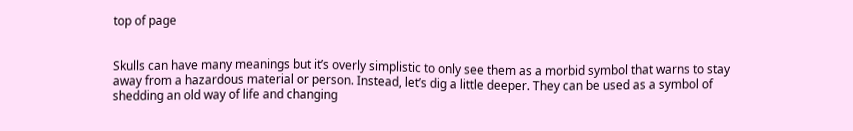top of page


Skulls can have many meanings but it’s overly simplistic to only see them as a morbid symbol that warns to stay away from a hazardous material or person. Instead, let’s dig a little deeper. They can be used as a symbol of shedding an old way of life and changing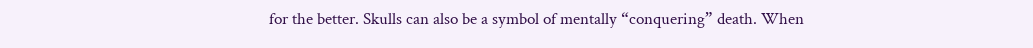for the better. Skulls can also be a symbol of mentally “conquering” death. When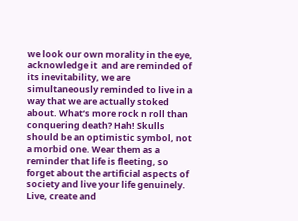we look our own morality in the eye, acknowledge it  and are reminded of its inevitability, we are simultaneously reminded to live in a way that we are actually stoked about. What’s more rock n roll than conquering death? Hah! Skulls should be an optimistic symbol, not a morbid one. Wear them as a reminder that life is fleeting, so forget about the artificial aspects of society and live your life genuinely. Live, create and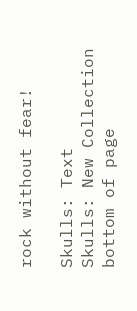rock without fear!

Skulls: Text
Skulls: New Collection
bottom of page